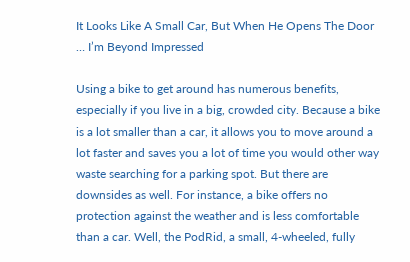It Looks Like A Small Car, But When He Opens The Door … I’m Beyond Impressed

Using a bike to get around has numerous benefits, especially if you live in a big, crowded city. Because a bike is a lot smaller than a car, it allows you to move around a lot faster and saves you a lot of time you would other way waste searching for a parking spot. But there are downsides as well. For instance, a bike offers no protection against the weather and is less comfortable than a car. Well, the PodRid, a small, 4-wheeled, fully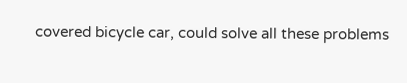covered bicycle car, could solve all these problems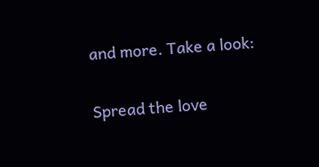and more. Take a look:

Spread the love